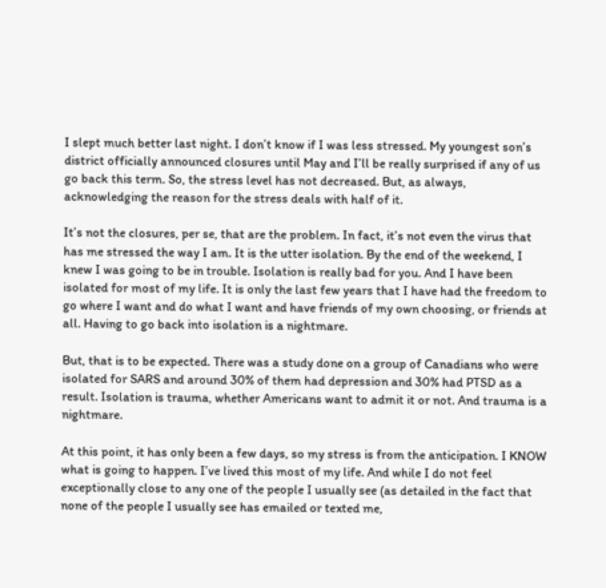I slept much better last night. I don’t know if I was less stressed. My youngest son’s district officially announced closures until May and I’ll be really surprised if any of us go back this term. So, the stress level has not decreased. But, as always, acknowledging the reason for the stress deals with half of it.

It’s not the closures, per se, that are the problem. In fact, it’s not even the virus that has me stressed the way I am. It is the utter isolation. By the end of the weekend, I knew I was going to be in trouble. Isolation is really bad for you. And I have been isolated for most of my life. It is only the last few years that I have had the freedom to go where I want and do what I want and have friends of my own choosing, or friends at all. Having to go back into isolation is a nightmare.

But, that is to be expected. There was a study done on a group of Canadians who were isolated for SARS and around 30% of them had depression and 30% had PTSD as a result. Isolation is trauma, whether Americans want to admit it or not. And trauma is a nightmare.

At this point, it has only been a few days, so my stress is from the anticipation. I KNOW what is going to happen. I’ve lived this most of my life. And while I do not feel exceptionally close to any one of the people I usually see (as detailed in the fact that none of the people I usually see has emailed or texted me,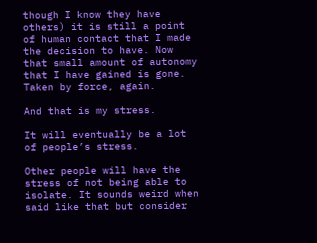though I know they have others) it is still a point of human contact that I made the decision to have. Now that small amount of autonomy that I have gained is gone. Taken by force, again.

And that is my stress.

It will eventually be a lot of people’s stress.

Other people will have the stress of not being able to isolate. It sounds weird when said like that but consider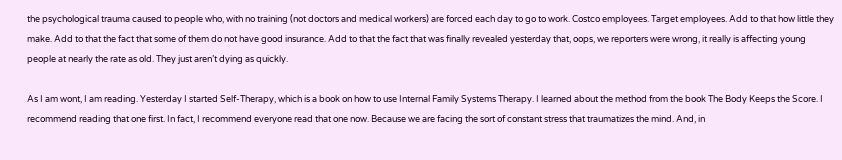the psychological trauma caused to people who, with no training (not doctors and medical workers) are forced each day to go to work. Costco employees. Target employees. Add to that how little they make. Add to that the fact that some of them do not have good insurance. Add to that the fact that was finally revealed yesterday that, oops, we reporters were wrong, it really is affecting young people at nearly the rate as old. They just aren’t dying as quickly.

As I am wont, I am reading. Yesterday I started Self-Therapy, which is a book on how to use Internal Family Systems Therapy. I learned about the method from the book The Body Keeps the Score. I recommend reading that one first. In fact, I recommend everyone read that one now. Because we are facing the sort of constant stress that traumatizes the mind. And, in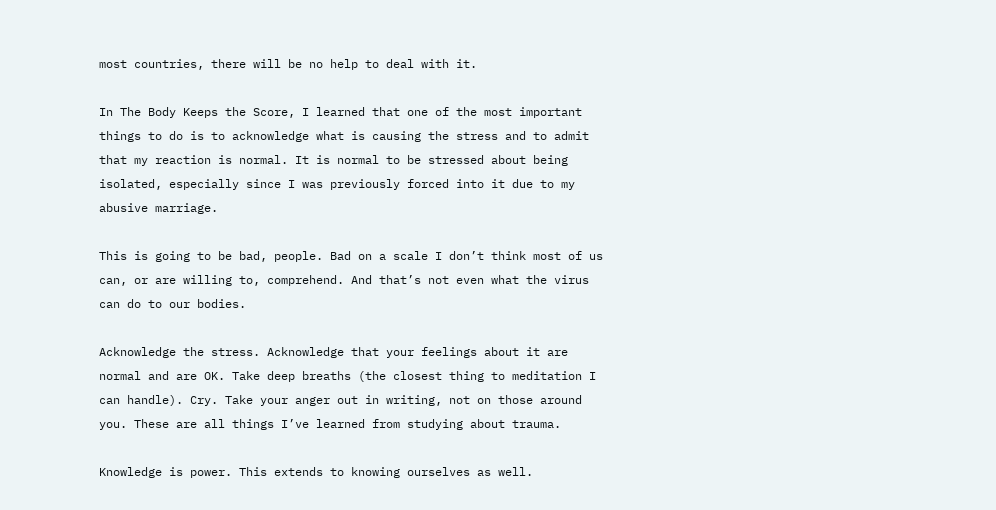most countries, there will be no help to deal with it.

In The Body Keeps the Score, I learned that one of the most important things to do is to acknowledge what is causing the stress and to admit that my reaction is normal. It is normal to be stressed about being isolated, especially since I was previously forced into it due to my abusive marriage.

This is going to be bad, people. Bad on a scale I don’t think most of us can, or are willing to, comprehend. And that’s not even what the virus can do to our bodies.

Acknowledge the stress. Acknowledge that your feelings about it are normal and are OK. Take deep breaths (the closest thing to meditation I can handle). Cry. Take your anger out in writing, not on those around you. These are all things I’ve learned from studying about trauma.

Knowledge is power. This extends to knowing ourselves as well.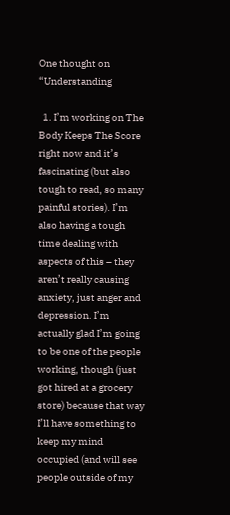One thought on “Understanding

  1. I’m working on The Body Keeps The Score right now and it’s fascinating (but also tough to read, so many painful stories). I’m also having a tough time dealing with aspects of this – they aren’t really causing anxiety, just anger and depression. I’m actually glad I’m going to be one of the people working, though (just got hired at a grocery store) because that way I’ll have something to keep my mind occupied (and will see people outside of my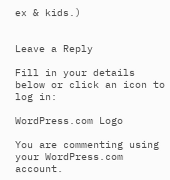ex & kids.)


Leave a Reply

Fill in your details below or click an icon to log in:

WordPress.com Logo

You are commenting using your WordPress.com account.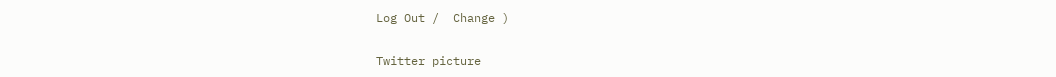Log Out /  Change )

Twitter picture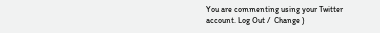You are commenting using your Twitter account. Log Out /  Change )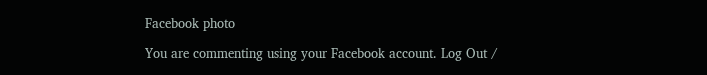Facebook photo

You are commenting using your Facebook account. Log Out /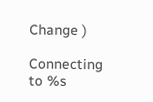Change )

Connecting to %s